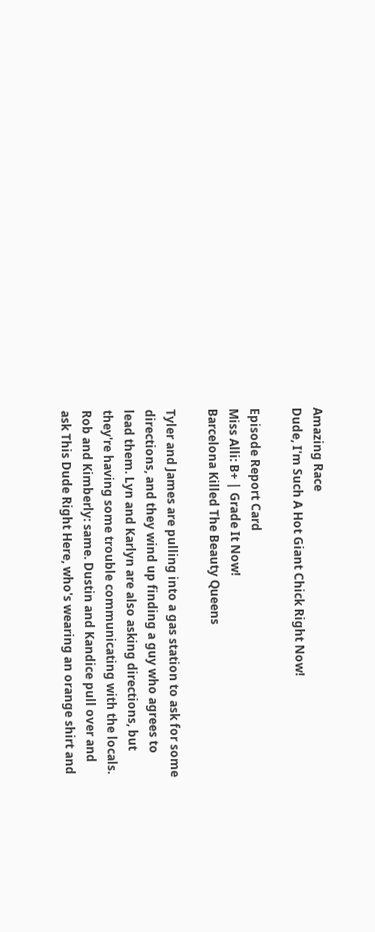Amazing Race
Dude, I'm Such A Hot Giant Chick Right Now!

Episode Report Card
Miss Alli: B+ | Grade It Now!
Barcelona Killed The Beauty Queens

Tyler and James are pulling into a gas station to ask for some directions, and they wind up finding a guy who agrees to lead them. Lyn and Karlyn are also asking directions, but they're having some trouble communicating with the locals. Rob and Kimberly: same. Dustin and Kandice pull over and ask This Dude Right Here, who's wearing an orange shirt and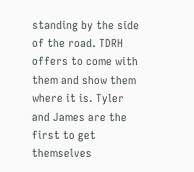standing by the side of the road. TDRH offers to come with them and show them where it is. Tyler and James are the first to get themselves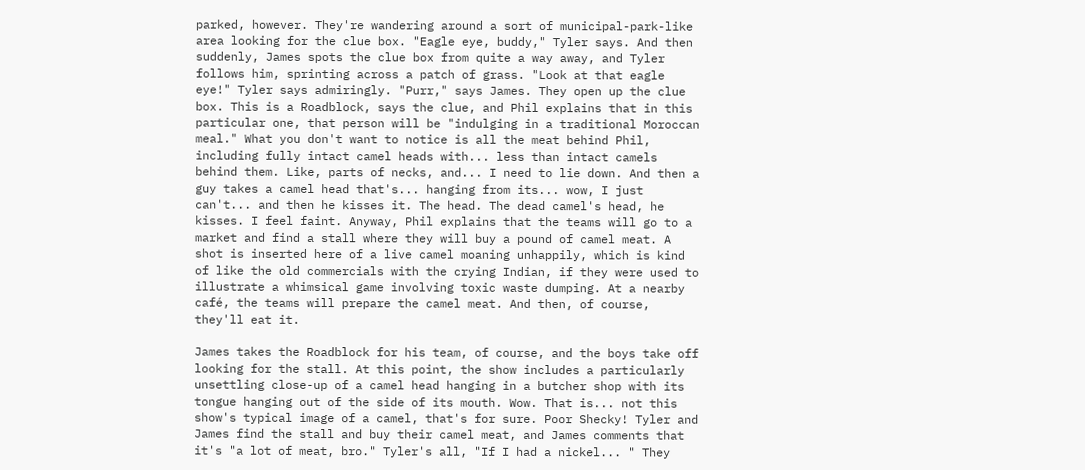parked, however. They're wandering around a sort of municipal-park-like area looking for the clue box. "Eagle eye, buddy," Tyler says. And then suddenly, James spots the clue box from quite a way away, and Tyler follows him, sprinting across a patch of grass. "Look at that eagle eye!" Tyler says admiringly. "Purr," says James. They open up the clue box. This is a Roadblock, says the clue, and Phil explains that in this particular one, that person will be "indulging in a traditional Moroccan meal." What you don't want to notice is all the meat behind Phil, including fully intact camel heads with... less than intact camels behind them. Like, parts of necks, and... I need to lie down. And then a guy takes a camel head that's... hanging from its... wow, I just can't... and then he kisses it. The head. The dead camel's head, he kisses. I feel faint. Anyway, Phil explains that the teams will go to a market and find a stall where they will buy a pound of camel meat. A shot is inserted here of a live camel moaning unhappily, which is kind of like the old commercials with the crying Indian, if they were used to illustrate a whimsical game involving toxic waste dumping. At a nearby café, the teams will prepare the camel meat. And then, of course, they'll eat it.

James takes the Roadblock for his team, of course, and the boys take off looking for the stall. At this point, the show includes a particularly unsettling close-up of a camel head hanging in a butcher shop with its tongue hanging out of the side of its mouth. Wow. That is... not this show's typical image of a camel, that's for sure. Poor Shecky! Tyler and James find the stall and buy their camel meat, and James comments that it's "a lot of meat, bro." Tyler's all, "If I had a nickel... " They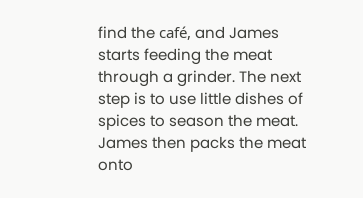find the café, and James starts feeding the meat through a grinder. The next step is to use little dishes of spices to season the meat. James then packs the meat onto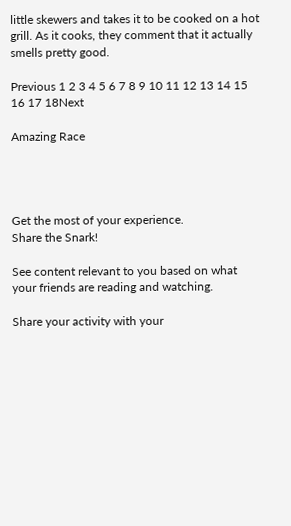little skewers and takes it to be cooked on a hot grill. As it cooks, they comment that it actually smells pretty good.

Previous 1 2 3 4 5 6 7 8 9 10 11 12 13 14 15 16 17 18Next

Amazing Race




Get the most of your experience.
Share the Snark!

See content relevant to you based on what your friends are reading and watching.

Share your activity with your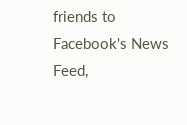friends to Facebook's News Feed,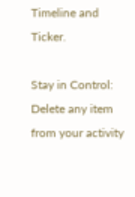Timeline and Ticker.

Stay in Control: Delete any item from your activity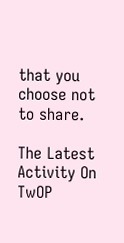that you choose not to share.

The Latest Activity On TwOP